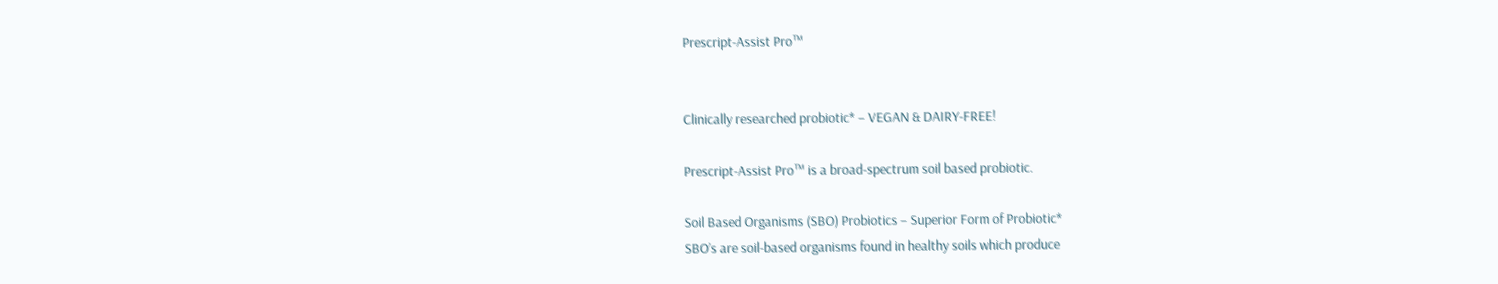Prescript-Assist Pro™


Clinically researched probiotic* – VEGAN & DAIRY-FREE!

Prescript-Assist Pro™ is a broad-spectrum soil based probiotic.

Soil Based Organisms (SBO) Probiotics – Superior Form of Probiotic*
SBO’s are soil-based organisms found in healthy soils which produce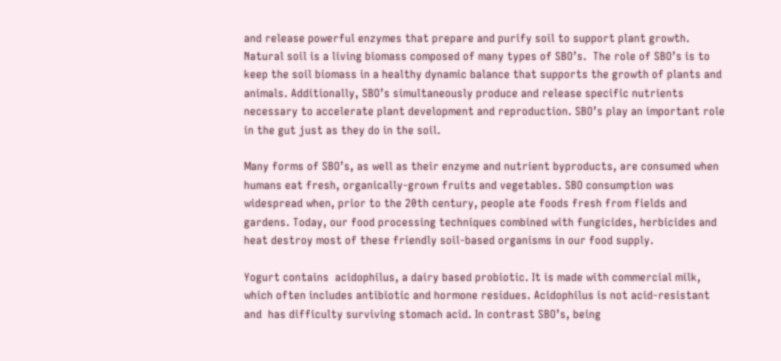and release powerful enzymes that prepare and purify soil to support plant growth. Natural soil is a living biomass composed of many types of SBO’s.  The role of SBO’s is to keep the soil biomass in a healthy dynamic balance that supports the growth of plants and animals. Additionally, SBO’s simultaneously produce and release specific nutrients necessary to accelerate plant development and reproduction. SBO’s play an important role in the gut just as they do in the soil.

Many forms of SBO’s, as well as their enzyme and nutrient byproducts, are consumed when humans eat fresh, organically-grown fruits and vegetables. SBO consumption was widespread when, prior to the 20th century, people ate foods fresh from fields and gardens. Today, our food processing techniques combined with fungicides, herbicides and heat destroy most of these friendly soil-based organisms in our food supply.

Yogurt contains  acidophilus, a dairy based probiotic. It is made with commercial milk, which often includes antibiotic and hormone residues. Acidophilus is not acid-resistant and  has difficulty surviving stomach acid. In contrast SBO’s, being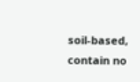soil-based, contain no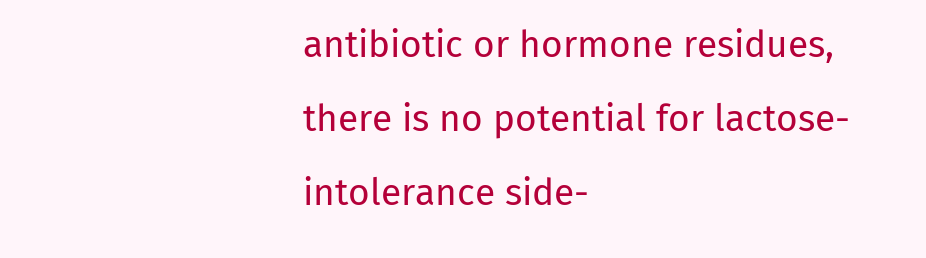antibiotic or hormone residues, there is no potential for lactose-intolerance side-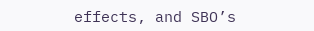effects, and SBO’s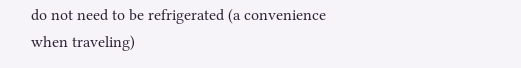do not need to be refrigerated (a convenience when traveling)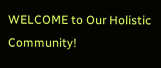WELCOME to Our Holistic Community!